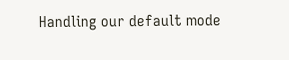Handling our default mode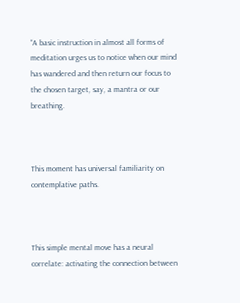“A basic instruction in almost all forms of meditation urges us to notice when our mind has wandered and then return our focus to the chosen target, say, a mantra or our breathing.



This moment has universal familiarity on contemplative paths.



This simple mental move has a neural correlate: activating the connection between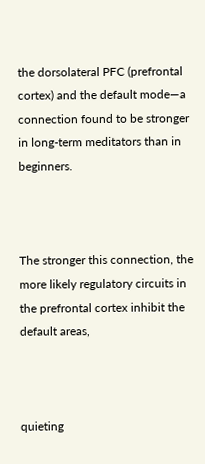the dorsolateral PFC (prefrontal cortex) and the default mode—a connection found to be stronger in long-term meditators than in beginners.



The stronger this connection, the more likely regulatory circuits in the prefrontal cortex inhibit the default areas,



quieting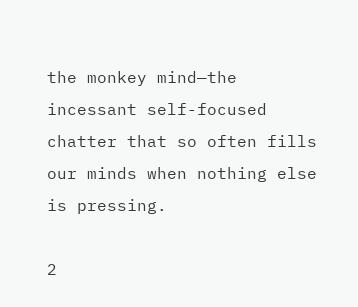the monkey mind—the incessant self-focused chatter that so often fills our minds when nothing else is pressing.

2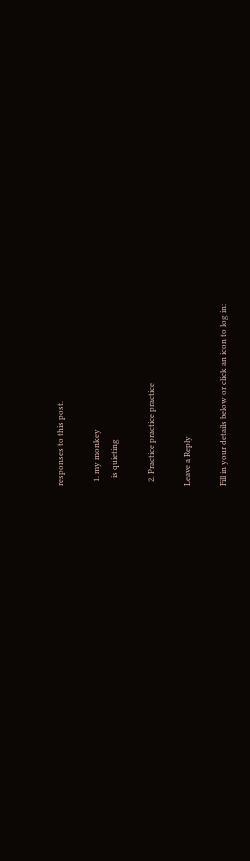responses to this post.

  1. my monkey
    is quieting

  2. Practice practice practice

Leave a Reply

Fill in your details below or click an icon to log in: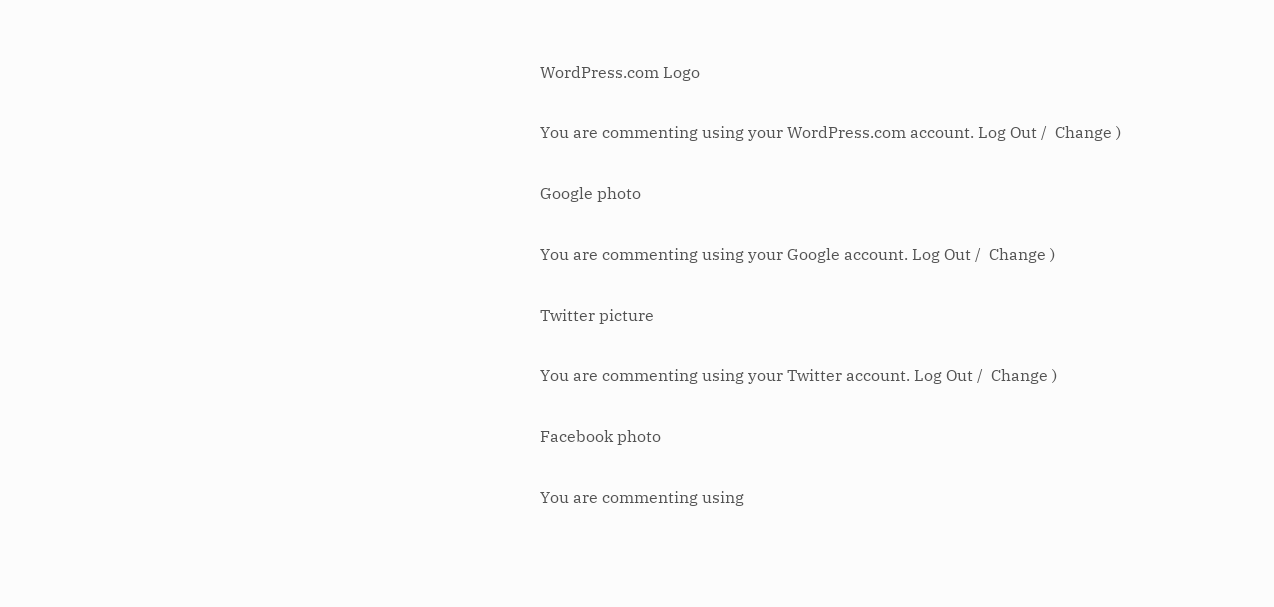WordPress.com Logo

You are commenting using your WordPress.com account. Log Out /  Change )

Google photo

You are commenting using your Google account. Log Out /  Change )

Twitter picture

You are commenting using your Twitter account. Log Out /  Change )

Facebook photo

You are commenting using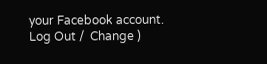your Facebook account. Log Out /  Change )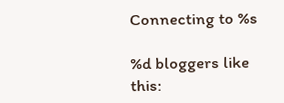Connecting to %s

%d bloggers like this: